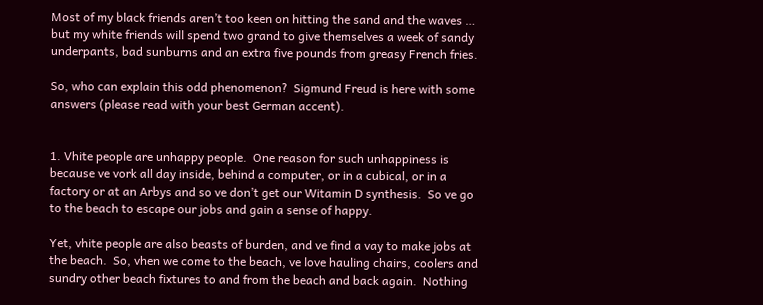Most of my black friends aren’t too keen on hitting the sand and the waves … but my white friends will spend two grand to give themselves a week of sandy underpants, bad sunburns and an extra five pounds from greasy French fries.

So, who can explain this odd phenomenon?  Sigmund Freud is here with some answers (please read with your best German accent).


1. Vhite people are unhappy people.  One reason for such unhappiness is because ve vork all day inside, behind a computer, or in a cubical, or in a factory or at an Arbys and so ve don’t get our Witamin D synthesis.  So ve go to the beach to escape our jobs and gain a sense of happy.

Yet, vhite people are also beasts of burden, and ve find a vay to make jobs at the beach.  So, vhen we come to the beach, ve love hauling chairs, coolers and sundry other beach fixtures to and from the beach and back again.  Nothing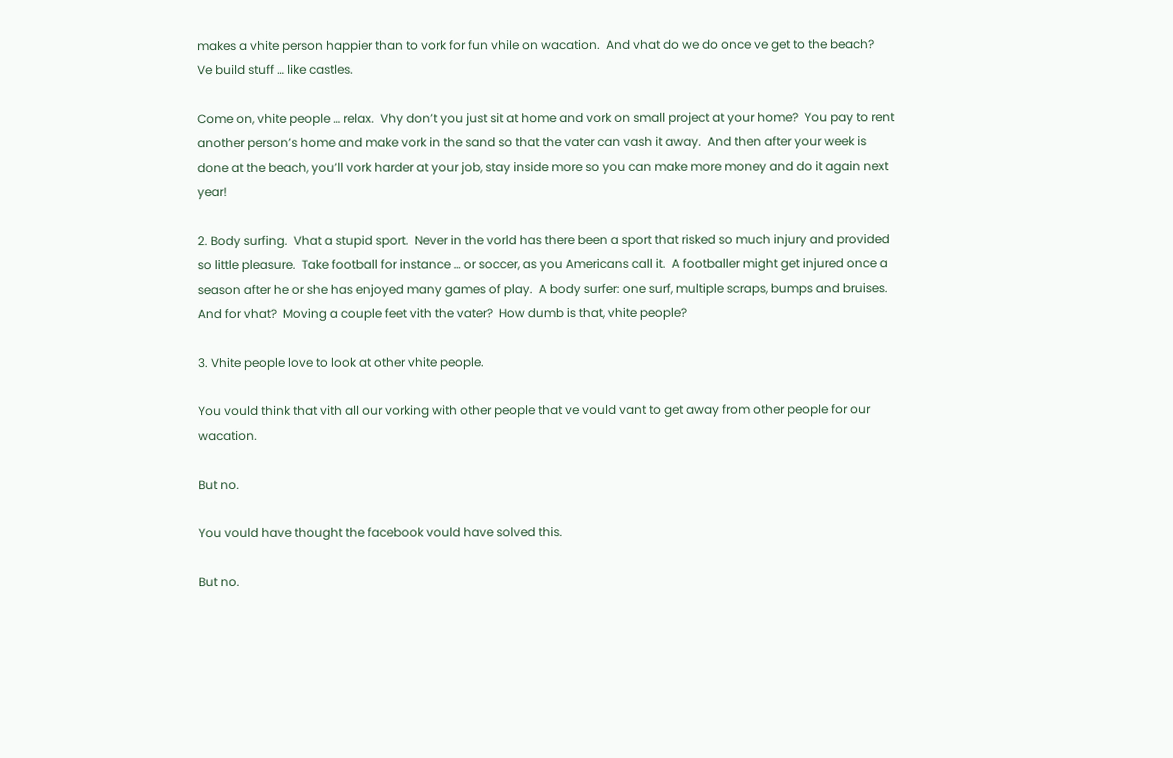makes a vhite person happier than to vork for fun vhile on wacation.  And vhat do we do once ve get to the beach?  Ve build stuff … like castles.

Come on, vhite people … relax.  Vhy don’t you just sit at home and vork on small project at your home?  You pay to rent another person’s home and make vork in the sand so that the vater can vash it away.  And then after your week is done at the beach, you’ll vork harder at your job, stay inside more so you can make more money and do it again next year!

2. Body surfing.  Vhat a stupid sport.  Never in the vorld has there been a sport that risked so much injury and provided so little pleasure.  Take football for instance … or soccer, as you Americans call it.  A footballer might get injured once a season after he or she has enjoyed many games of play.  A body surfer: one surf, multiple scraps, bumps and bruises.  And for vhat?  Moving a couple feet vith the vater?  How dumb is that, vhite people?

3. Vhite people love to look at other vhite people.

You vould think that vith all our vorking with other people that ve vould vant to get away from other people for our wacation.

But no.

You vould have thought the facebook vould have solved this.

But no.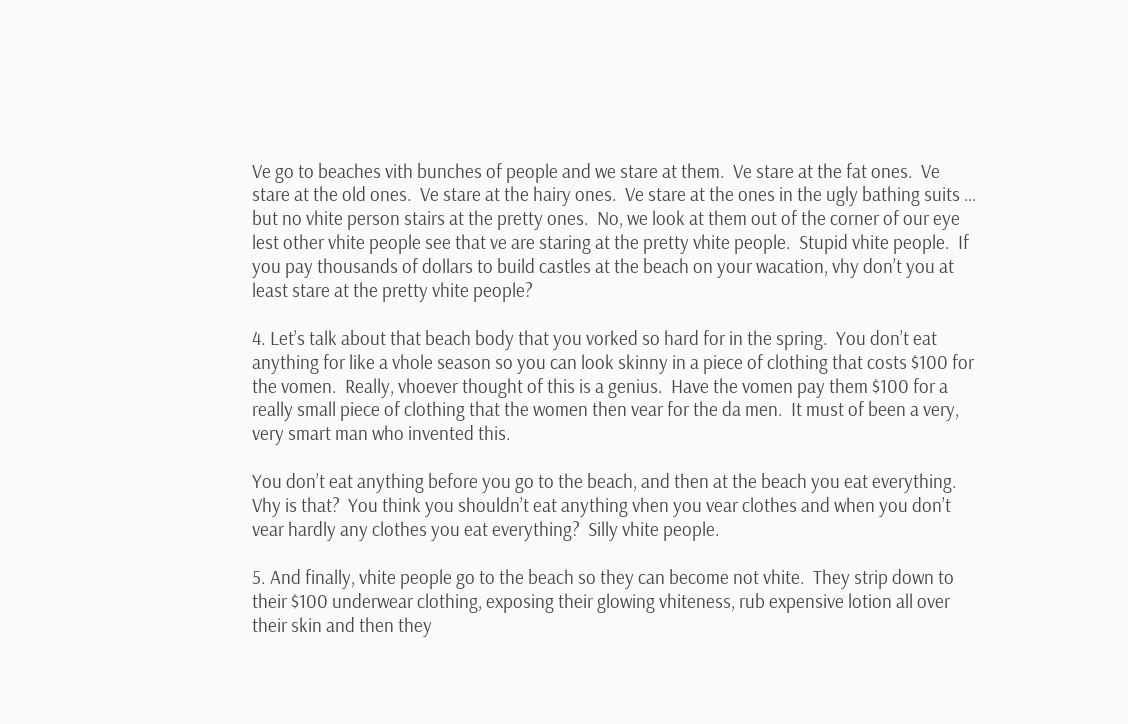Ve go to beaches vith bunches of people and we stare at them.  Ve stare at the fat ones.  Ve stare at the old ones.  Ve stare at the hairy ones.  Ve stare at the ones in the ugly bathing suits … but no vhite person stairs at the pretty ones.  No, we look at them out of the corner of our eye lest other vhite people see that ve are staring at the pretty vhite people.  Stupid vhite people.  If you pay thousands of dollars to build castles at the beach on your wacation, vhy don’t you at least stare at the pretty vhite people?

4. Let’s talk about that beach body that you vorked so hard for in the spring.  You don’t eat anything for like a vhole season so you can look skinny in a piece of clothing that costs $100 for the vomen.  Really, vhoever thought of this is a genius.  Have the vomen pay them $100 for a really small piece of clothing that the women then vear for the da men.  It must of been a very, very smart man who invented this.

You don’t eat anything before you go to the beach, and then at the beach you eat everything.  Vhy is that?  You think you shouldn’t eat anything vhen you vear clothes and when you don’t vear hardly any clothes you eat everything?  Silly vhite people.

5. And finally, vhite people go to the beach so they can become not vhite.  They strip down to their $100 underwear clothing, exposing their glowing vhiteness, rub expensive lotion all over their skin and then they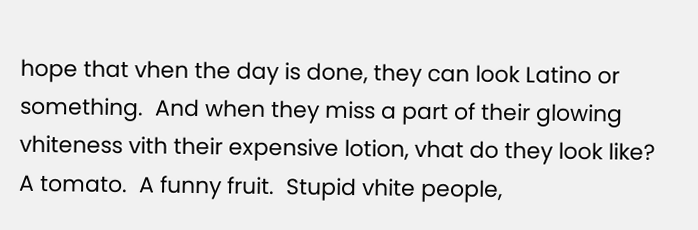hope that vhen the day is done, they can look Latino or something.  And when they miss a part of their glowing vhiteness vith their expensive lotion, vhat do they look like?  A tomato.  A funny fruit.  Stupid vhite people,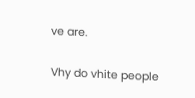ve are.

Vhy do vhite people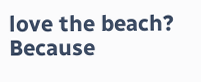love the beach?  Because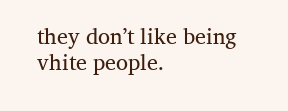they don’t like being vhite people.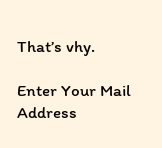That’s vhy.

Enter Your Mail Address